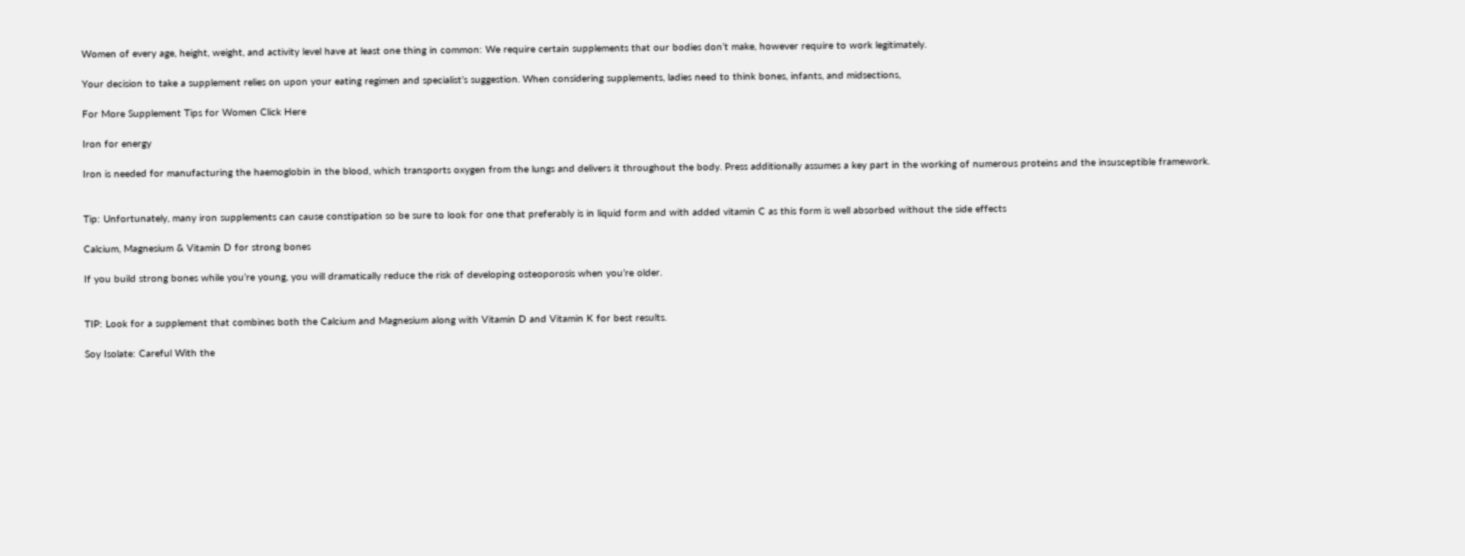Women of every age, height, weight, and activity level have at least one thing in common: We require certain supplements that our bodies don’t make, however require to work legitimately.

Your decision to take a supplement relies on upon your eating regimen and specialist’s suggestion. When considering supplements, ladies need to think bones, infants, and midsections,

For More Supplement Tips for Women Click Here

Iron for energy

Iron is needed for manufacturing the haemoglobin in the blood, which transports oxygen from the lungs and delivers it throughout the body. Press additionally assumes a key part in the working of numerous proteins and the insusceptible framework.


Tip: Unfortunately, many iron supplements can cause constipation so be sure to look for one that preferably is in liquid form and with added vitamin C as this form is well absorbed without the side effects

Calcium, Magnesium & Vitamin D for strong bones

If you build strong bones while you’re young, you will dramatically reduce the risk of developing osteoporosis when you’re older.


TIP: Look for a supplement that combines both the Calcium and Magnesium along with Vitamin D and Vitamin K for best results.

Soy Isolate: Careful With the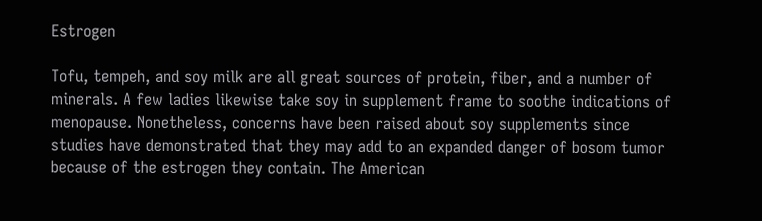Estrogen

Tofu, tempeh, and soy milk are all great sources of protein, fiber, and a number of minerals. A few ladies likewise take soy in supplement frame to soothe indications of menopause. Nonetheless, concerns have been raised about soy supplements since studies have demonstrated that they may add to an expanded danger of bosom tumor because of the estrogen they contain. The American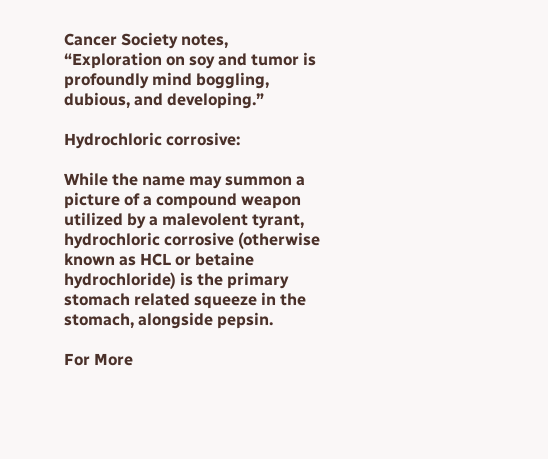Cancer Society notes, “Exploration on soy and tumor is profoundly mind boggling, dubious, and developing.”

Hydrochloric corrosive:

While the name may summon a picture of a compound weapon utilized by a malevolent tyrant, hydrochloric corrosive (otherwise known as HCL or betaine hydrochloride) is the primary stomach related squeeze in the stomach, alongside pepsin.

For More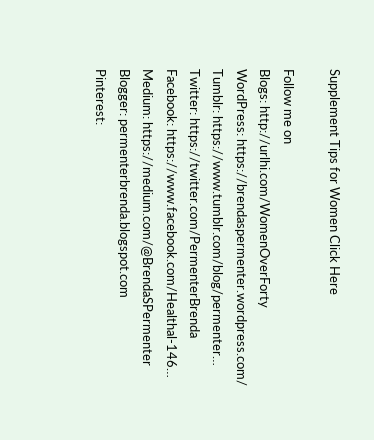Supplement Tips for Women Click Here

Follow me on
Blogs: http://urlhi.com/WomenOverForty
WordPress: https://brendaspermenter.wordpress.com/
Tumblr: https://www.tumblr.com/blog/permenter…
Twitter: https://twitter.com/PermenterBrenda
Facebook: https://www.facebook.com/Healthal-146…
Medium: https://medium.com/@BrendaSPermenter
Blogger: permenterbrenda.blogspot.com
Pinterest: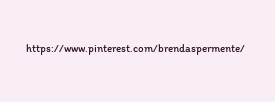https://www.pinterest.com/brendaspermente/